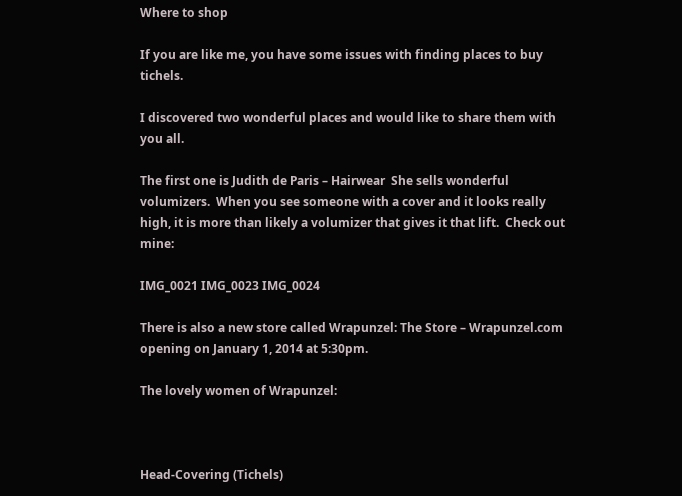Where to shop

If you are like me, you have some issues with finding places to buy tichels.

I discovered two wonderful places and would like to share them with you all.

The first one is Judith de Paris – Hairwear  She sells wonderful volumizers.  When you see someone with a cover and it looks really high, it is more than likely a volumizer that gives it that lift.  Check out mine:

IMG_0021 IMG_0023 IMG_0024

There is also a new store called Wrapunzel: The Store – Wrapunzel.com opening on January 1, 2014 at 5:30pm.

The lovely women of Wrapunzel:



Head-Covering (Tichels)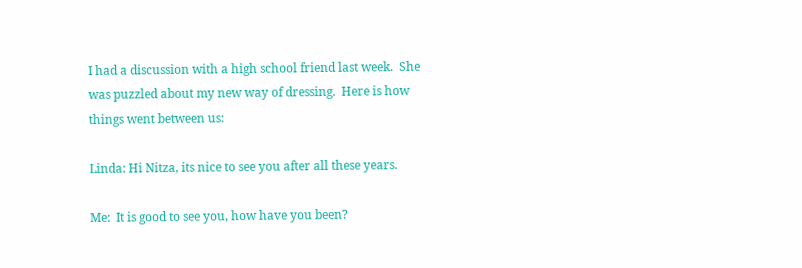I had a discussion with a high school friend last week.  She was puzzled about my new way of dressing.  Here is how things went between us:

Linda: Hi Nitza, its nice to see you after all these years.

Me:  It is good to see you, how have you been?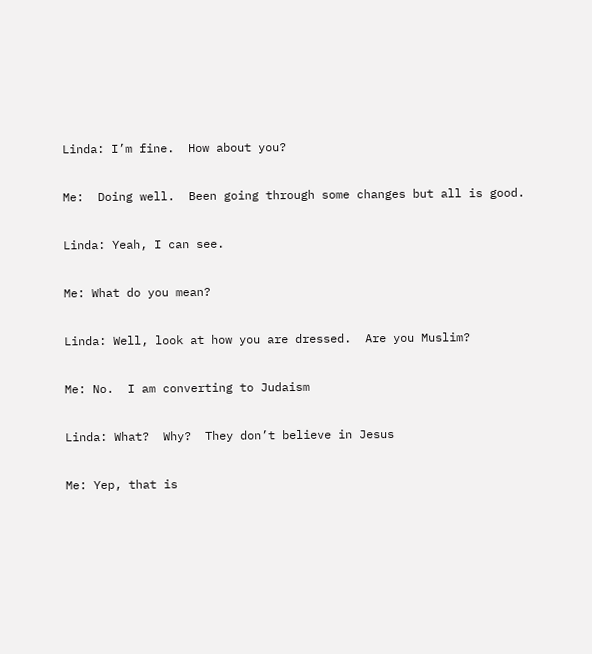Linda: I’m fine.  How about you?

Me:  Doing well.  Been going through some changes but all is good.

Linda: Yeah, I can see.

Me: What do you mean?

Linda: Well, look at how you are dressed.  Are you Muslim?

Me: No.  I am converting to Judaism

Linda: What?  Why?  They don’t believe in Jesus

Me: Yep, that is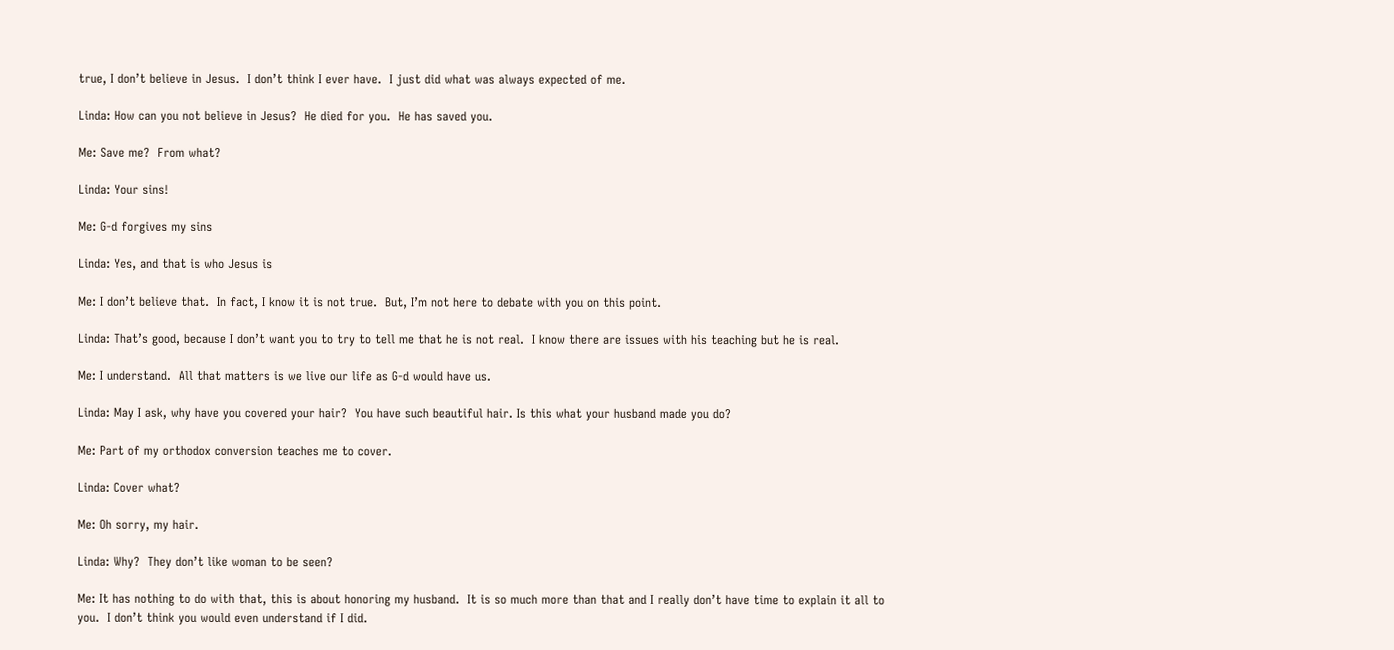true, I don’t believe in Jesus.  I don’t think I ever have.  I just did what was always expected of me.

Linda: How can you not believe in Jesus?  He died for you.  He has saved you.

Me: Save me?  From what?

Linda: Your sins!

Me: G-d forgives my sins

Linda: Yes, and that is who Jesus is

Me: I don’t believe that.  In fact, I know it is not true.  But, I’m not here to debate with you on this point.

Linda: That’s good, because I don’t want you to try to tell me that he is not real.  I know there are issues with his teaching but he is real.

Me: I understand.  All that matters is we live our life as G-d would have us.

Linda: May I ask, why have you covered your hair?  You have such beautiful hair. Is this what your husband made you do?

Me: Part of my orthodox conversion teaches me to cover.

Linda: Cover what?

Me: Oh sorry, my hair.

Linda: Why?  They don’t like woman to be seen?

Me: It has nothing to do with that, this is about honoring my husband.  It is so much more than that and I really don’t have time to explain it all to you.  I don’t think you would even understand if I did.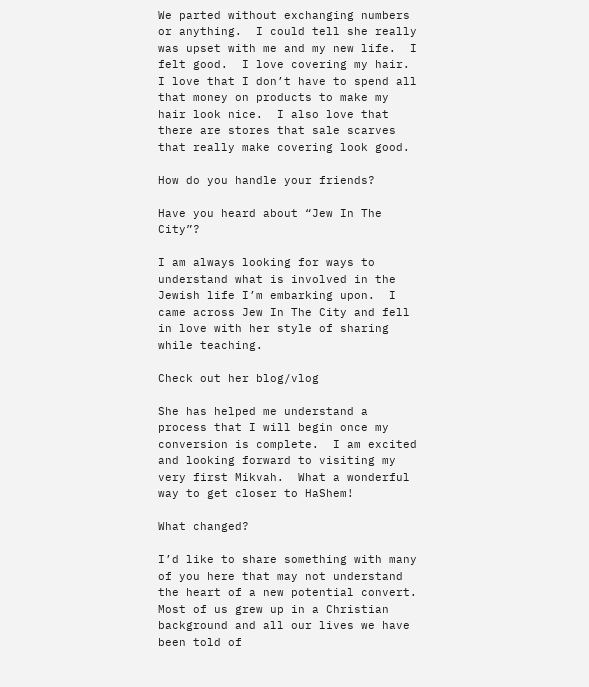We parted without exchanging numbers or anything.  I could tell she really was upset with me and my new life.  I felt good.  I love covering my hair.  I love that I don’t have to spend all that money on products to make my hair look nice.  I also love that there are stores that sale scarves that really make covering look good.

How do you handle your friends?

Have you heard about “Jew In The City”?

I am always looking for ways to understand what is involved in the Jewish life I’m embarking upon.  I came across Jew In The City and fell in love with her style of sharing while teaching.

Check out her blog/vlog

She has helped me understand a process that I will begin once my conversion is complete.  I am excited and looking forward to visiting my very first Mikvah.  What a wonderful way to get closer to HaShem!

What changed?

I’d like to share something with many of you here that may not understand the heart of a new potential convert. Most of us grew up in a Christian background and all our lives we have been told of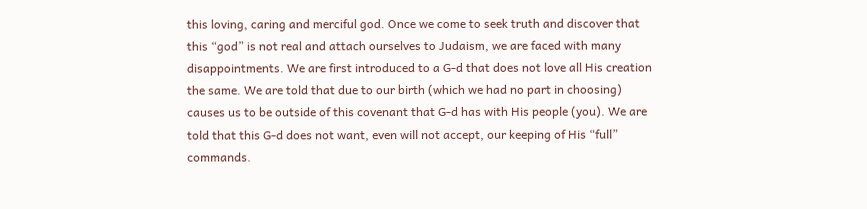this loving, caring and merciful god. Once we come to seek truth and discover that this “god” is not real and attach ourselves to Judaism, we are faced with many disappointments. We are first introduced to a G-d that does not love all His creation the same. We are told that due to our birth (which we had no part in choosing) causes us to be outside of this covenant that G-d has with His people (you). We are told that this G-d does not want, even will not accept, our keeping of His “full” commands.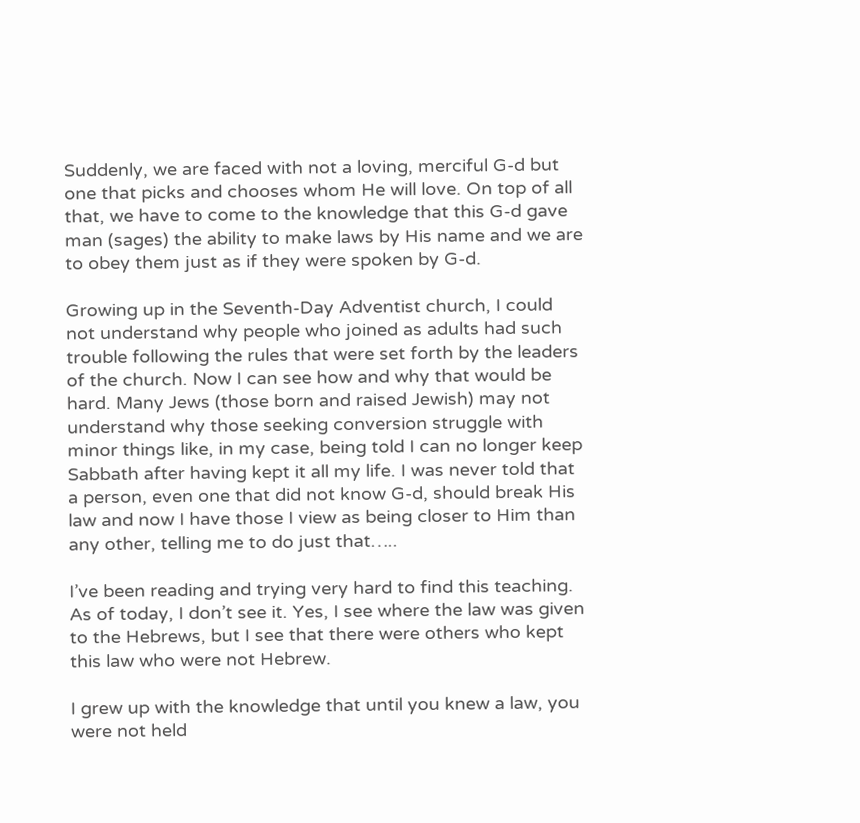Suddenly, we are faced with not a loving, merciful G-d but one that picks and chooses whom He will love. On top of all that, we have to come to the knowledge that this G-d gave man (sages) the ability to make laws by His name and we are to obey them just as if they were spoken by G-d.

Growing up in the Seventh-Day Adventist church, I could not understand why people who joined as adults had such trouble following the rules that were set forth by the leaders of the church. Now I can see how and why that would be hard. Many Jews (those born and raised Jewish) may not understand why those seeking conversion struggle with minor things like, in my case, being told I can no longer keep Sabbath after having kept it all my life. I was never told that a person, even one that did not know G-d, should break His law and now I have those I view as being closer to Him than any other, telling me to do just that…..

I’ve been reading and trying very hard to find this teaching. As of today, I don’t see it. Yes, I see where the law was given to the Hebrews, but I see that there were others who kept this law who were not Hebrew.

I grew up with the knowledge that until you knew a law, you were not held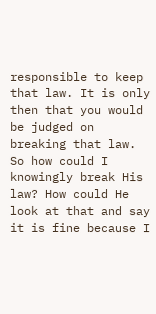responsible to keep that law. It is only then that you would be judged on breaking that law. So how could I knowingly break His law? How could He look at that and say it is fine because I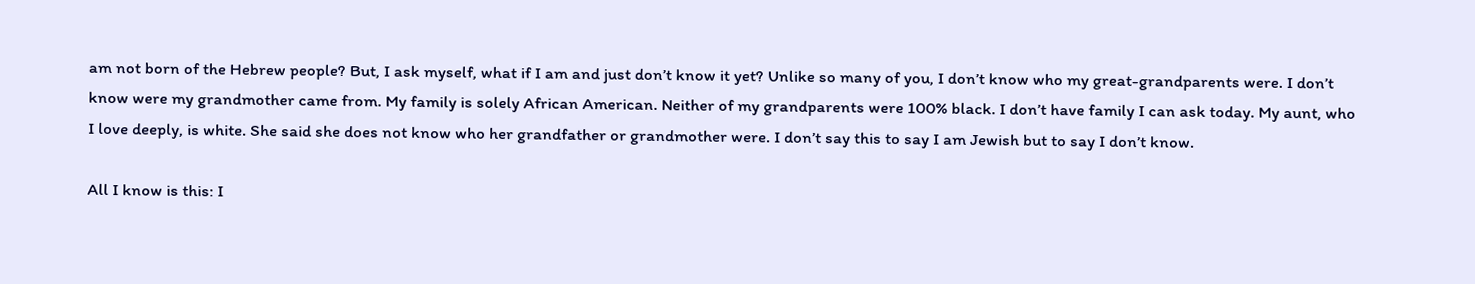am not born of the Hebrew people? But, I ask myself, what if I am and just don’t know it yet? Unlike so many of you, I don’t know who my great-grandparents were. I don’t know were my grandmother came from. My family is solely African American. Neither of my grandparents were 100% black. I don’t have family I can ask today. My aunt, who I love deeply, is white. She said she does not know who her grandfather or grandmother were. I don’t say this to say I am Jewish but to say I don’t know.

All I know is this: I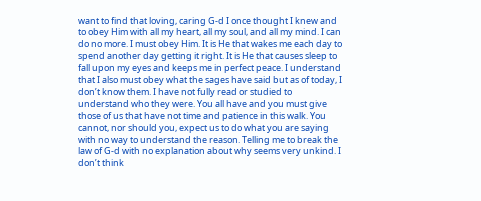want to find that loving, caring G-d I once thought I knew and to obey Him with all my heart, all my soul, and all my mind. I can do no more. I must obey Him. It is He that wakes me each day to spend another day getting it right. It is He that causes sleep to fall upon my eyes and keeps me in perfect peace. I understand that I also must obey what the sages have said but as of today, I don’t know them. I have not fully read or studied to understand who they were. You all have and you must give those of us that have not time and patience in this walk. You cannot, nor should you, expect us to do what you are saying with no way to understand the reason. Telling me to break the law of G-d with no explanation about why seems very unkind. I don’t think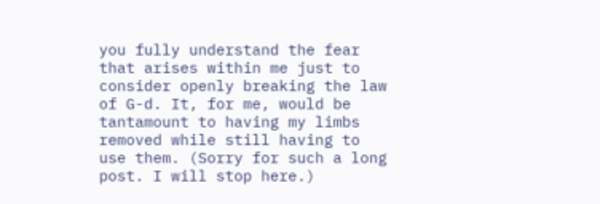you fully understand the fear that arises within me just to consider openly breaking the law of G-d. It, for me, would be tantamount to having my limbs removed while still having to use them. (Sorry for such a long post. I will stop here.)